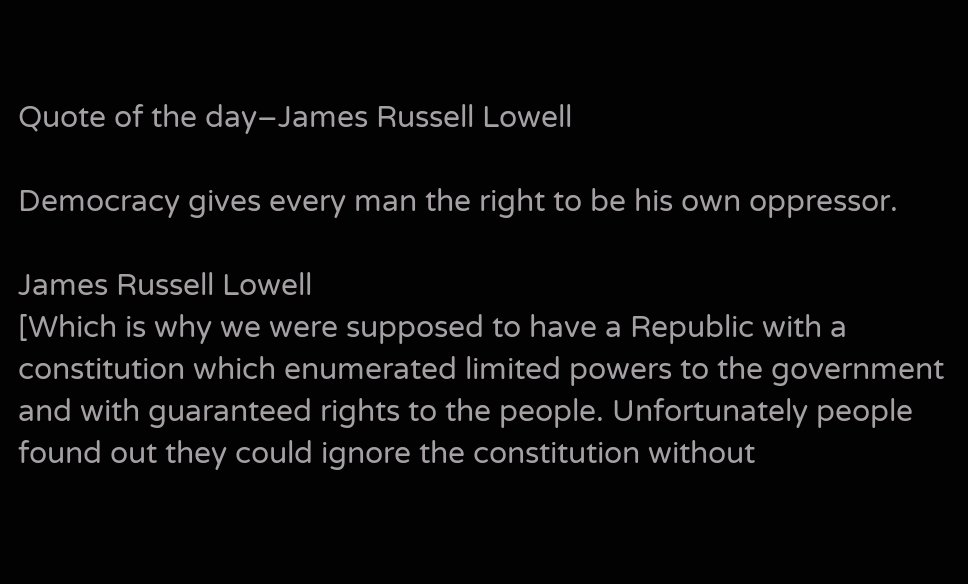Quote of the day–James Russell Lowell

Democracy gives every man the right to be his own oppressor.

James Russell Lowell
[Which is why we were supposed to have a Republic with a constitution which enumerated limited powers to the government and with guaranteed rights to the people. Unfortunately people found out they could ignore the constitution without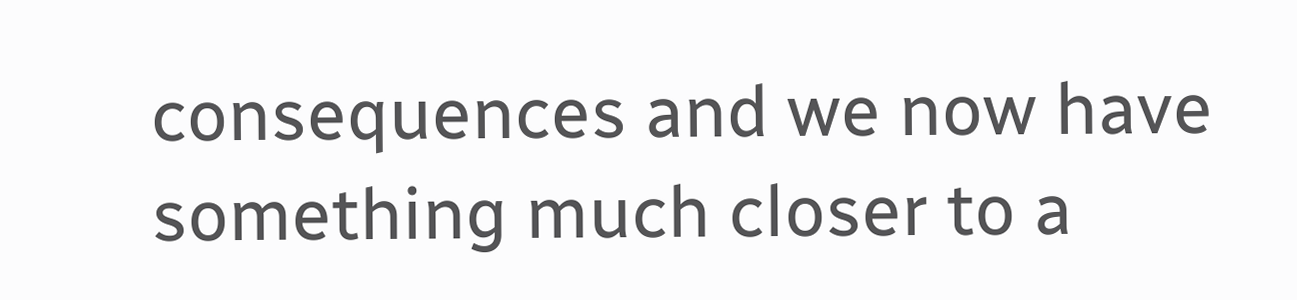consequences and we now have something much closer to a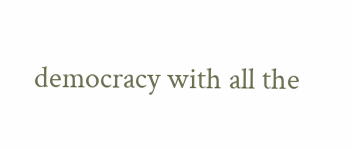democracy with all the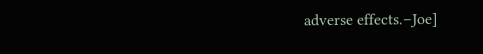adverse effects.–Joe]